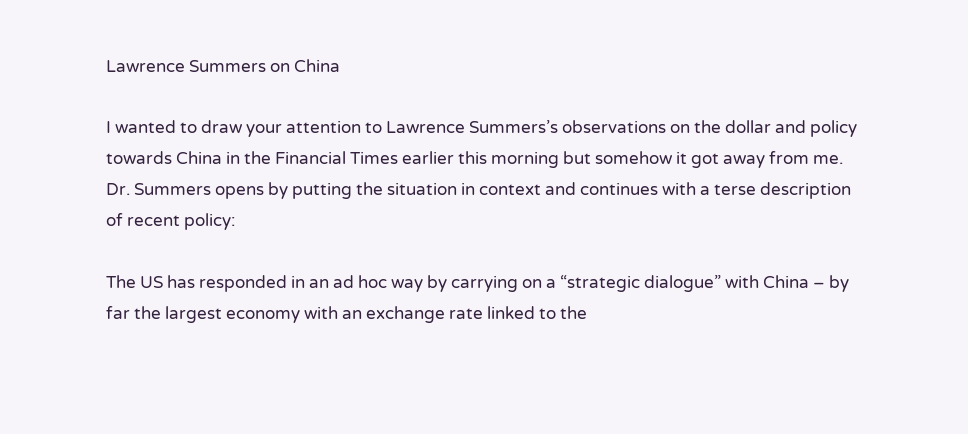Lawrence Summers on China

I wanted to draw your attention to Lawrence Summers’s observations on the dollar and policy towards China in the Financial Times earlier this morning but somehow it got away from me. Dr. Summers opens by putting the situation in context and continues with a terse description of recent policy:

The US has responded in an ad hoc way by carrying on a “strategic dialogue” with China – by far the largest economy with an exchange rate linked to the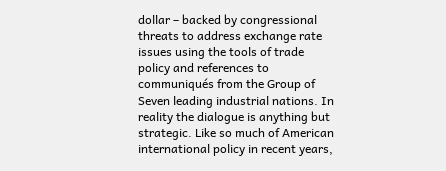dollar – backed by congressional threats to address exchange rate issues using the tools of trade policy and references to communiqués from the Group of Seven leading industrial nations. In reality the dialogue is anything but strategic. Like so much of American international policy in recent years,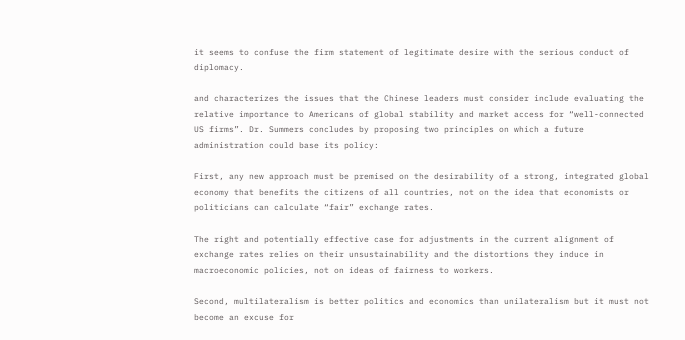it seems to confuse the firm statement of legitimate desire with the serious conduct of diplomacy.

and characterizes the issues that the Chinese leaders must consider include evaluating the relative importance to Americans of global stability and market access for “well-connected US firms”. Dr. Summers concludes by proposing two principles on which a future administration could base its policy:

First, any new approach must be premised on the desirability of a strong, integrated global economy that benefits the citizens of all countries, not on the idea that economists or politicians can calculate “fair” exchange rates.

The right and potentially effective case for adjustments in the current alignment of exchange rates relies on their unsustainability and the distortions they induce in macroeconomic policies, not on ideas of fairness to workers.

Second, multilateralism is better politics and economics than unilateralism but it must not become an excuse for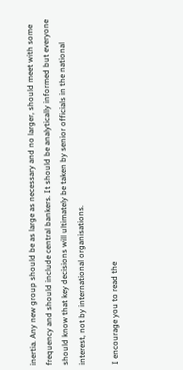inertia. Any new group should be as large as necessary and no larger, should meet with some frequency and should include central bankers. It should be analytically informed but everyone should know that key decisions will ultimately be taken by senior officials in the national interest, not by international organisations.

I encourage you to read the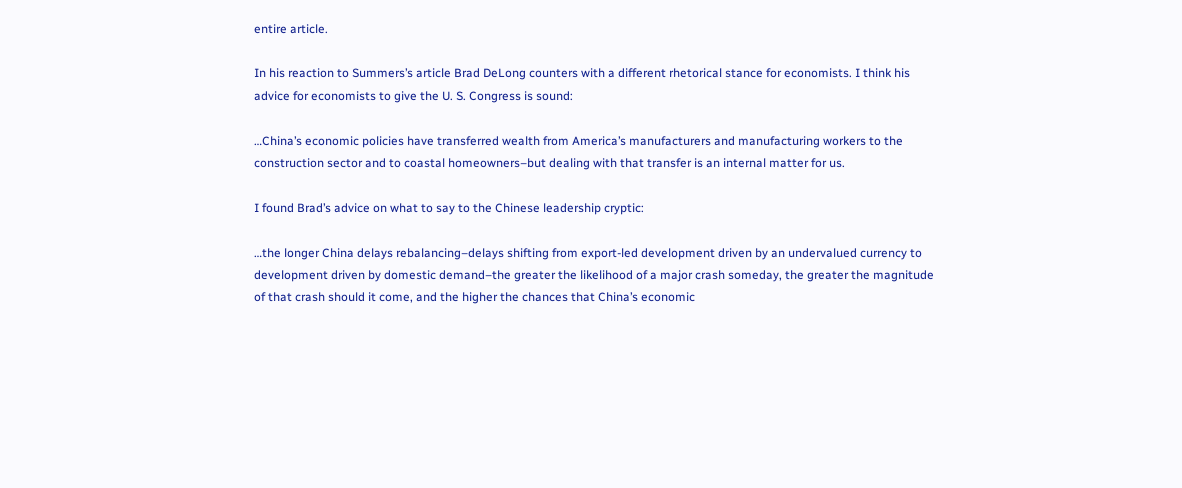entire article.

In his reaction to Summers’s article Brad DeLong counters with a different rhetorical stance for economists. I think his advice for economists to give the U. S. Congress is sound:

…China’s economic policies have transferred wealth from America’s manufacturers and manufacturing workers to the construction sector and to coastal homeowners–but dealing with that transfer is an internal matter for us.

I found Brad’s advice on what to say to the Chinese leadership cryptic:

…the longer China delays rebalancing–delays shifting from export-led development driven by an undervalued currency to development driven by domestic demand–the greater the likelihood of a major crash someday, the greater the magnitude of that crash should it come, and the higher the chances that China’s economic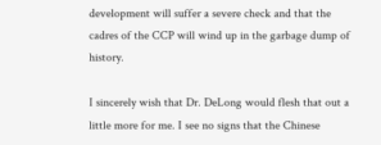development will suffer a severe check and that the cadres of the CCP will wind up in the garbage dump of history.

I sincerely wish that Dr. DeLong would flesh that out a little more for me. I see no signs that the Chinese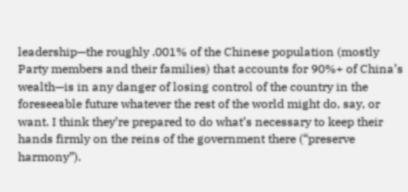leadership—the roughly .001% of the Chinese population (mostly Party members and their families) that accounts for 90%+ of China’s wealth—is in any danger of losing control of the country in the foreseeable future whatever the rest of the world might do, say, or want. I think they’re prepared to do what’s necessary to keep their hands firmly on the reins of the government there (“preserve harmony”).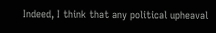Indeed, I think that any political upheaval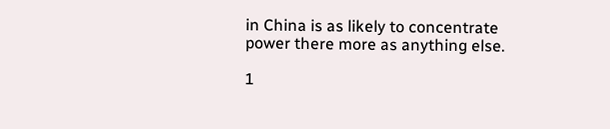in China is as likely to concentrate power there more as anything else.

1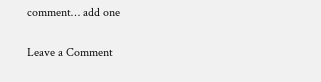comment… add one

Leave a Comment